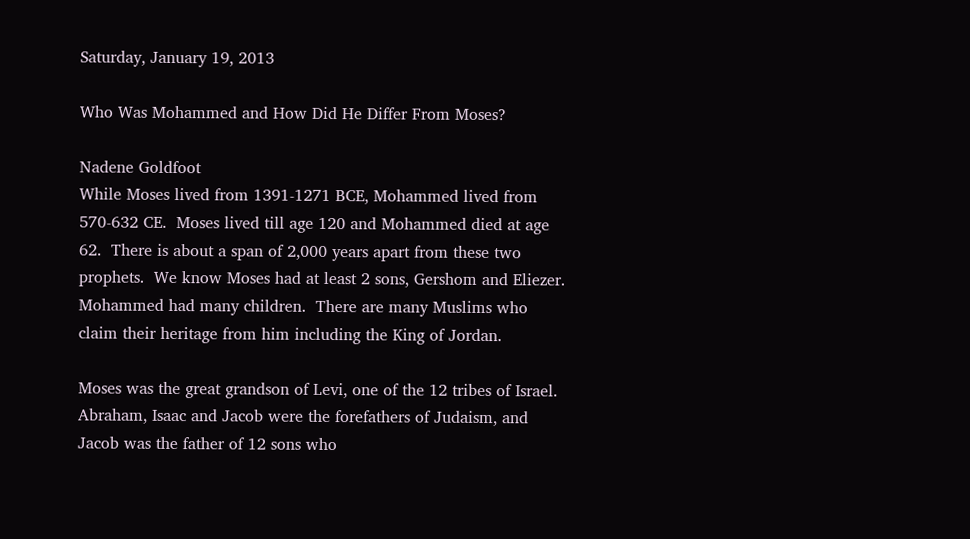Saturday, January 19, 2013

Who Was Mohammed and How Did He Differ From Moses?

Nadene Goldfoot
While Moses lived from 1391-1271 BCE, Mohammed lived from 570-632 CE.  Moses lived till age 120 and Mohammed died at age 62.  There is about a span of 2,000 years apart from these two prophets.  We know Moses had at least 2 sons, Gershom and Eliezer.  Mohammed had many children.  There are many Muslims who claim their heritage from him including the King of Jordan.

Moses was the great grandson of Levi, one of the 12 tribes of Israel.  Abraham, Isaac and Jacob were the forefathers of Judaism, and Jacob was the father of 12 sons who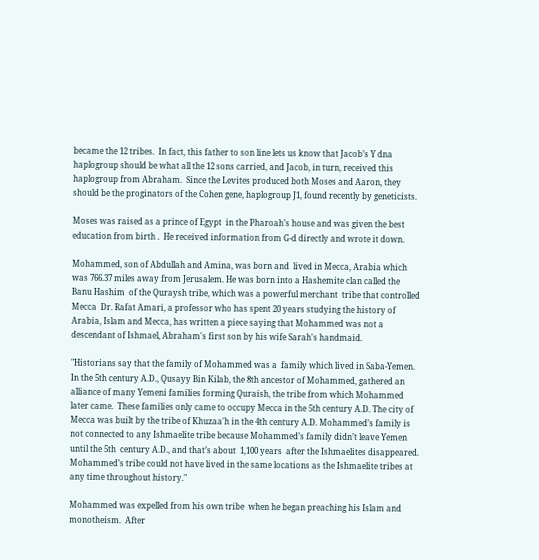became the 12 tribes.  In fact, this father to son line lets us know that Jacob’s Y dna haplogroup should be what all the 12 sons carried, and Jacob, in turn, received this haplogroup from Abraham.  Since the Levites produced both Moses and Aaron, they should be the proginators of the Cohen gene, haplogroup J1, found recently by geneticists.

Moses was raised as a prince of Egypt  in the Pharoah’s house and was given the best education from birth .  He received information from G-d directly and wrote it down.

Mohammed, son of Abdullah and Amina, was born and  lived in Mecca, Arabia which was 766.37 miles away from Jerusalem. He was born into a Hashemite clan called the Banu Hashim  of the Quraysh tribe, which was a powerful merchant  tribe that controlled Mecca  Dr. Rafat Amari, a professor who has spent 20 years studying the history of Arabia, Islam and Mecca, has written a piece saying that Mohammed was not a descendant of Ishmael, Abraham's first son by his wife Sarah's handmaid.

"Historians say that the family of Mohammed was a  family which lived in Saba-Yemen. In the 5th century A.D., Qusayy Bin Kilab, the 8th ancestor of Mohammed, gathered an alliance of many Yemeni families forming Quraish, the tribe from which Mohammed later came.  These families only came to occupy Mecca in the 5th century A.D. The city of Mecca was built by the tribe of Khuzaa'h in the 4th century A.D. Mohammed’s family is not connected to any Ishmaelite tribe because Mohammed’s family didn’t leave Yemen until the 5th  century A.D., and that’s about  1,100 years  after the Ishmaelites disappeared. Mohammed’s tribe could not have lived in the same locations as the Ishmaelite tribes at any time throughout history."

Mohammed was expelled from his own tribe  when he began preaching his Islam and monotheism.  After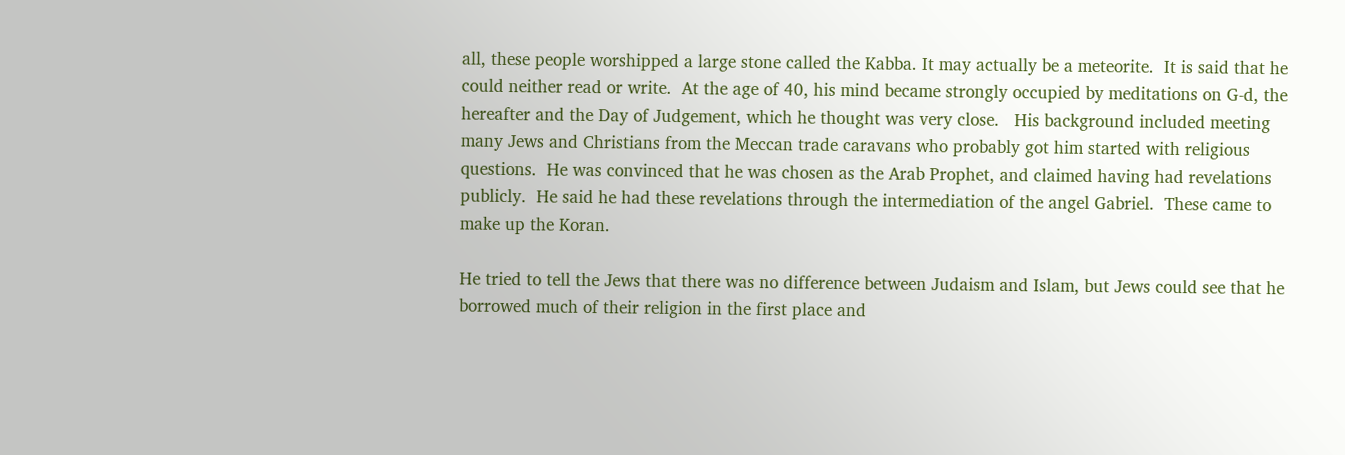all, these people worshipped a large stone called the Kabba. It may actually be a meteorite.  It is said that he could neither read or write.  At the age of 40, his mind became strongly occupied by meditations on G-d, the hereafter and the Day of Judgement, which he thought was very close.   His background included meeting many Jews and Christians from the Meccan trade caravans who probably got him started with religious questions.  He was convinced that he was chosen as the Arab Prophet, and claimed having had revelations publicly.  He said he had these revelations through the intermediation of the angel Gabriel.  These came to make up the Koran.

He tried to tell the Jews that there was no difference between Judaism and Islam, but Jews could see that he borrowed much of their religion in the first place and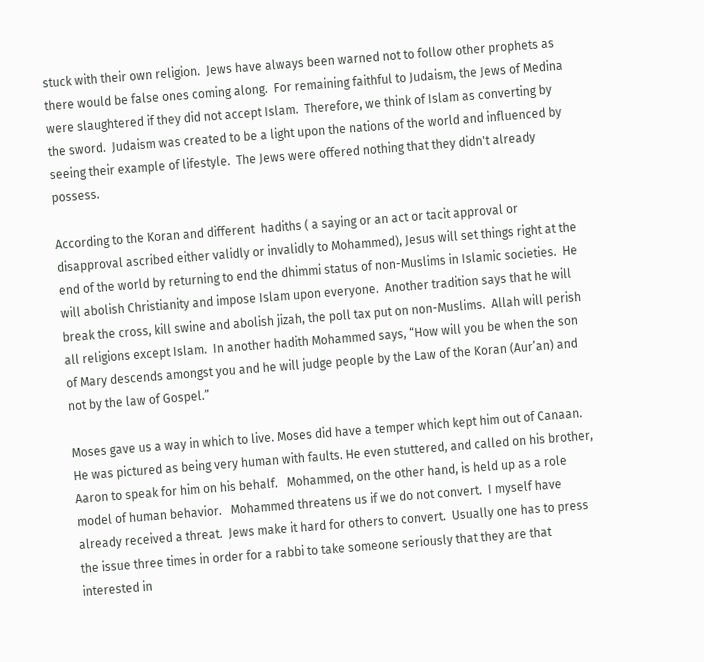stuck with their own religion.  Jews have always been warned not to follow other prophets as there would be false ones coming along.  For remaining faithful to Judaism, the Jews of Medina were slaughtered if they did not accept Islam.  Therefore, we think of Islam as converting by the sword.  Judaism was created to be a light upon the nations of the world and influenced by seeing their example of lifestyle.  The Jews were offered nothing that they didn't already possess.

According to the Koran and different  hadiths ( a saying or an act or tacit approval or disapproval ascribed either validly or invalidly to Mohammed), Jesus will set things right at the end of the world by returning to end the dhimmi status of non-Muslims in Islamic societies.  He will abolish Christianity and impose Islam upon everyone.  Another tradition says that he will break the cross, kill swine and abolish jizah, the poll tax put on non-Muslims.  Allah will perish all religions except Islam.  In another hadith Mohammed says, “How will you be when the son of Mary descends amongst you and he will judge people by the Law of the Koran (Aur’an) and not by the law of Gospel.”

Moses gave us a way in which to live. Moses did have a temper which kept him out of Canaan.  He was pictured as being very human with faults. He even stuttered, and called on his brother, Aaron to speak for him on his behalf.   Mohammed, on the other hand, is held up as a role model of human behavior.   Mohammed threatens us if we do not convert.  I myself have already received a threat.  Jews make it hard for others to convert.  Usually one has to press the issue three times in order for a rabbi to take someone seriously that they are that interested in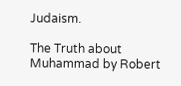Judaism.

The Truth about Muhammad by Robert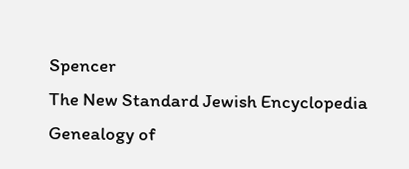Spencer
The New Standard Jewish Encyclopedia Genealogy of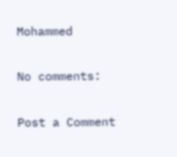Mohammed

No comments:

Post a Comment